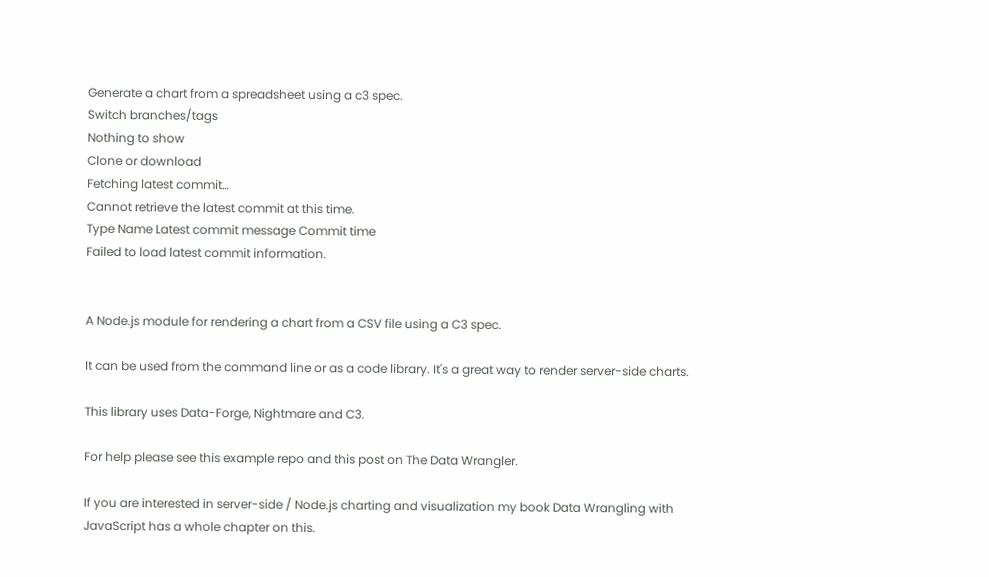Generate a chart from a spreadsheet using a c3 spec.
Switch branches/tags
Nothing to show
Clone or download
Fetching latest commit…
Cannot retrieve the latest commit at this time.
Type Name Latest commit message Commit time
Failed to load latest commit information.


A Node.js module for rendering a chart from a CSV file using a C3 spec.

It can be used from the command line or as a code library. It's a great way to render server-side charts.

This library uses Data-Forge, Nightmare and C3.

For help please see this example repo and this post on The Data Wrangler.

If you are interested in server-side / Node.js charting and visualization my book Data Wrangling with JavaScript has a whole chapter on this.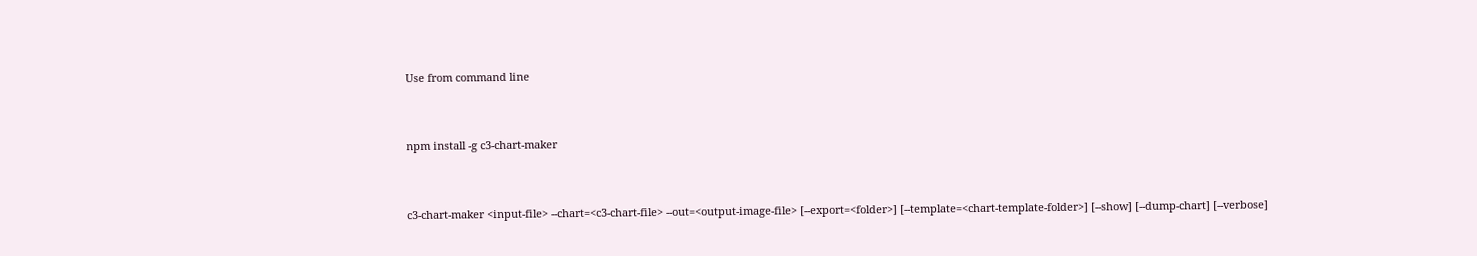Use from command line


npm install -g c3-chart-maker


c3-chart-maker <input-file> --chart=<c3-chart-file> --out=<output-image-file> [--export=<folder>] [--template=<chart-template-folder>] [--show] [--dump-chart] [--verbose]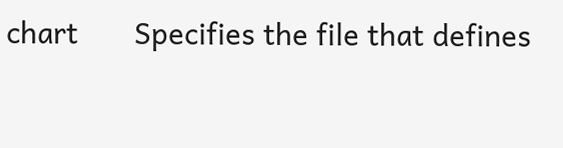chart       Specifies the file that defines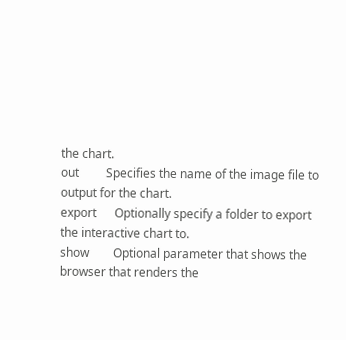the chart.
out         Specifies the name of the image file to output for the chart.
export      Optionally specify a folder to export the interactive chart to.
show        Optional parameter that shows the browser that renders the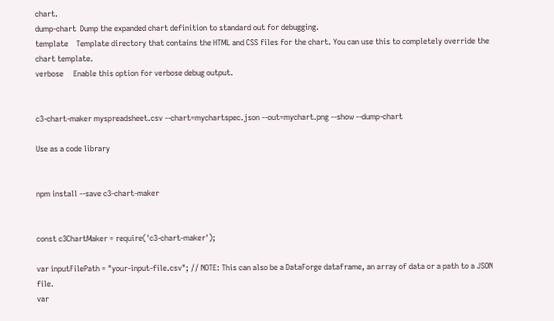chart.
dump-chart  Dump the expanded chart definition to standard out for debugging.
template    Template directory that contains the HTML and CSS files for the chart. You can use this to completely override the chart template.
verbose     Enable this option for verbose debug output.


c3-chart-maker myspreadsheet.csv --chart=mychartspec.json --out=mychart.png --show --dump-chart

Use as a code library


npm install --save c3-chart-maker


const c3ChartMaker = require('c3-chart-maker');

var inputFilePath = "your-input-file.csv"; // NOTE: This can also be a DataForge dataframe, an array of data or a path to a JSON file.
var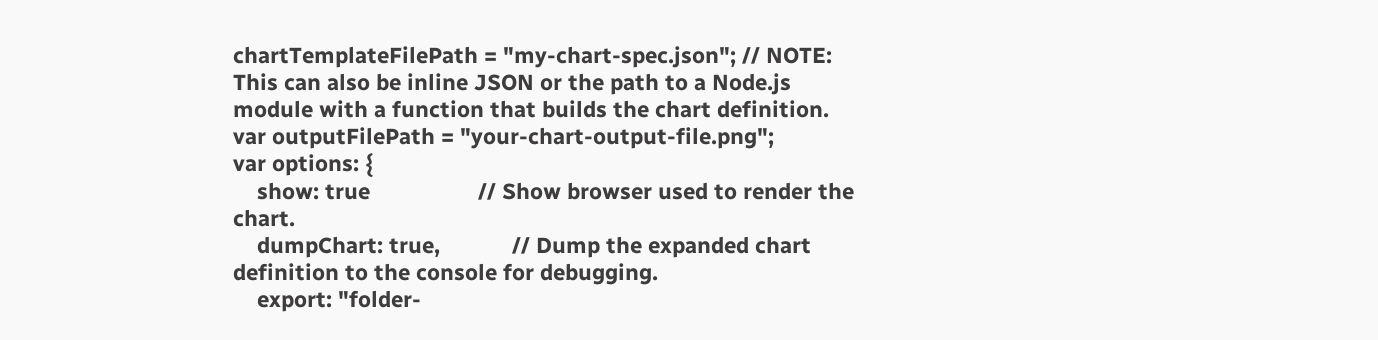chartTemplateFilePath = "my-chart-spec.json"; // NOTE: This can also be inline JSON or the path to a Node.js module with a function that builds the chart definition.
var outputFilePath = "your-chart-output-file.png";
var options: {
    show: true                  // Show browser used to render the chart.
    dumpChart: true,            // Dump the expanded chart definition to the console for debugging.
    export: "folder-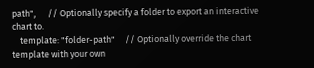path",      // Optionally specify a folder to export an interactive chart to.
    template: "folder-path"     // Optionally override the chart template with your own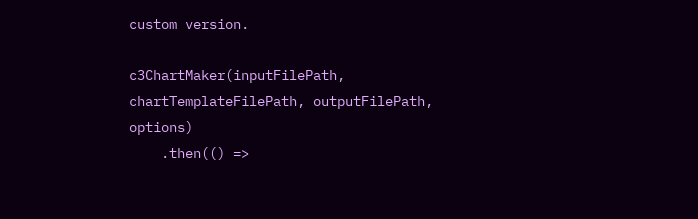custom version.

c3ChartMaker(inputFilePath, chartTemplateFilePath, outputFilePath, options)
    .then(() =>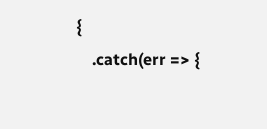{
    .catch(err => {